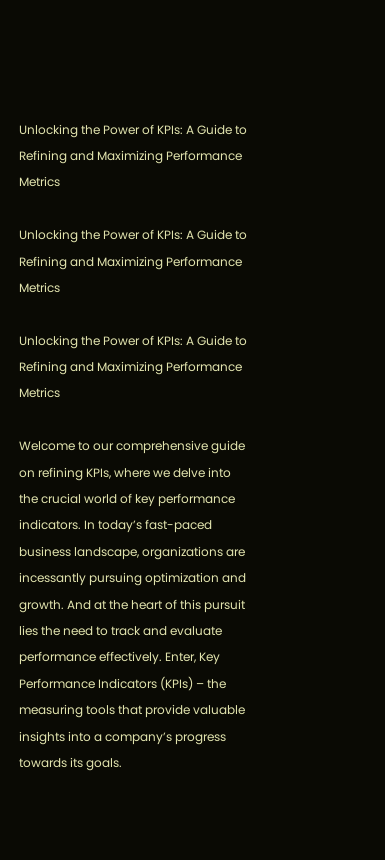Unlocking the Power of KPIs: A Guide to Refining and Maximizing Performance Metrics

Unlocking the Power of KPIs: A Guide to Refining and Maximizing Performance Metrics

Unlocking the Power of KPIs: A Guide to Refining and Maximizing Performance Metrics

Welcome to our comprehensive guide on refining KPIs, where we delve into the crucial world of key performance indicators. In today’s fast-paced business landscape, organizations are incessantly pursuing optimization and growth. And at the heart of this pursuit lies the need to track and evaluate performance effectively. Enter, Key Performance Indicators (KPIs) – the measuring tools that provide valuable insights into a company’s progress towards its goals.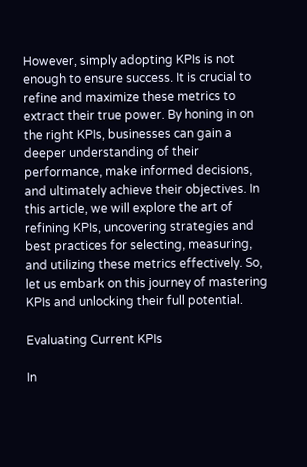However, simply adopting KPIs is not enough to ensure success. It is crucial to refine and maximize these metrics to extract their true power. By honing in on the right KPIs, businesses can gain a deeper understanding of their performance, make informed decisions, and ultimately achieve their objectives. In this article, we will explore the art of refining KPIs, uncovering strategies and best practices for selecting, measuring, and utilizing these metrics effectively. So, let us embark on this journey of mastering KPIs and unlocking their full potential.

Evaluating Current KPIs

In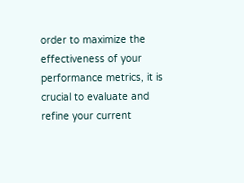order to maximize the effectiveness of your performance metrics, it is crucial to evaluate and refine your current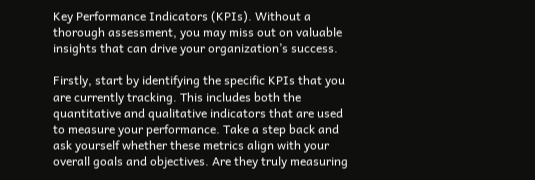Key Performance Indicators (KPIs). Without a thorough assessment, you may miss out on valuable insights that can drive your organization’s success.

Firstly, start by identifying the specific KPIs that you are currently tracking. This includes both the quantitative and qualitative indicators that are used to measure your performance. Take a step back and ask yourself whether these metrics align with your overall goals and objectives. Are they truly measuring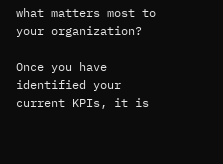what matters most to your organization?

Once you have identified your current KPIs, it is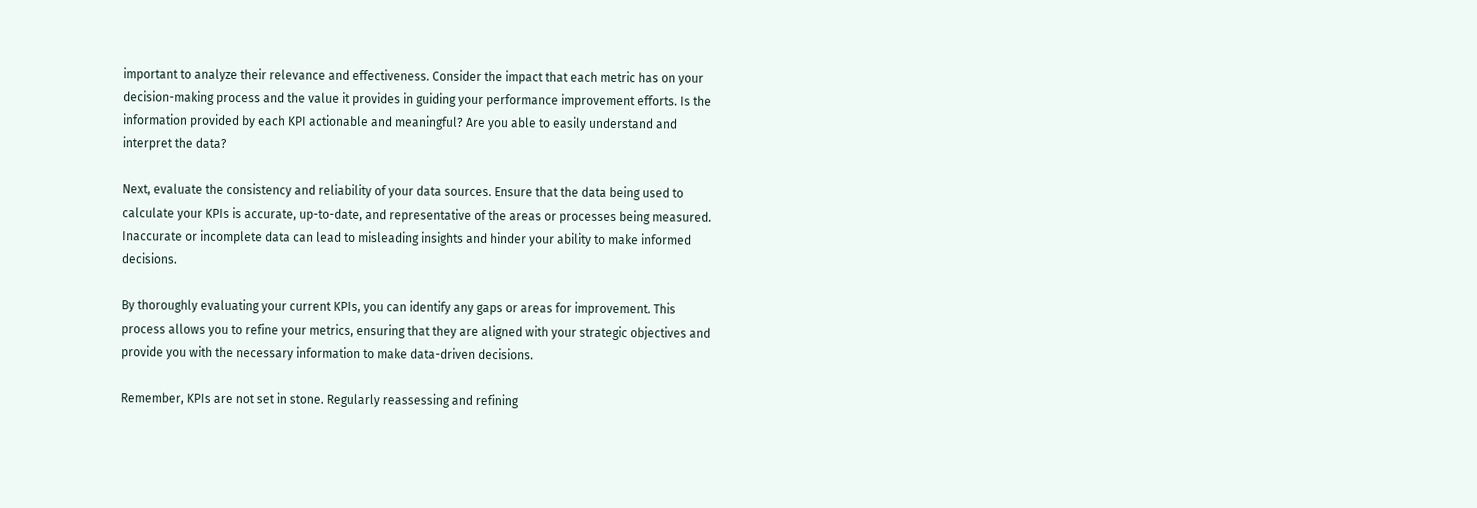important to analyze their relevance and effectiveness. Consider the impact that each metric has on your decision-making process and the value it provides in guiding your performance improvement efforts. Is the information provided by each KPI actionable and meaningful? Are you able to easily understand and interpret the data?

Next, evaluate the consistency and reliability of your data sources. Ensure that the data being used to calculate your KPIs is accurate, up-to-date, and representative of the areas or processes being measured. Inaccurate or incomplete data can lead to misleading insights and hinder your ability to make informed decisions.

By thoroughly evaluating your current KPIs, you can identify any gaps or areas for improvement. This process allows you to refine your metrics, ensuring that they are aligned with your strategic objectives and provide you with the necessary information to make data-driven decisions.

Remember, KPIs are not set in stone. Regularly reassessing and refining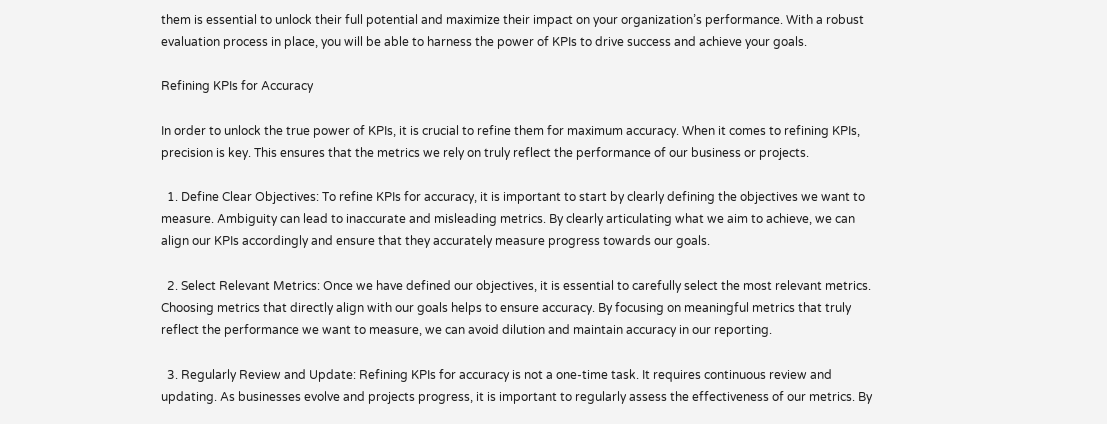them is essential to unlock their full potential and maximize their impact on your organization’s performance. With a robust evaluation process in place, you will be able to harness the power of KPIs to drive success and achieve your goals.

Refining KPIs for Accuracy

In order to unlock the true power of KPIs, it is crucial to refine them for maximum accuracy. When it comes to refining KPIs, precision is key. This ensures that the metrics we rely on truly reflect the performance of our business or projects.

  1. Define Clear Objectives: To refine KPIs for accuracy, it is important to start by clearly defining the objectives we want to measure. Ambiguity can lead to inaccurate and misleading metrics. By clearly articulating what we aim to achieve, we can align our KPIs accordingly and ensure that they accurately measure progress towards our goals.

  2. Select Relevant Metrics: Once we have defined our objectives, it is essential to carefully select the most relevant metrics. Choosing metrics that directly align with our goals helps to ensure accuracy. By focusing on meaningful metrics that truly reflect the performance we want to measure, we can avoid dilution and maintain accuracy in our reporting.

  3. Regularly Review and Update: Refining KPIs for accuracy is not a one-time task. It requires continuous review and updating. As businesses evolve and projects progress, it is important to regularly assess the effectiveness of our metrics. By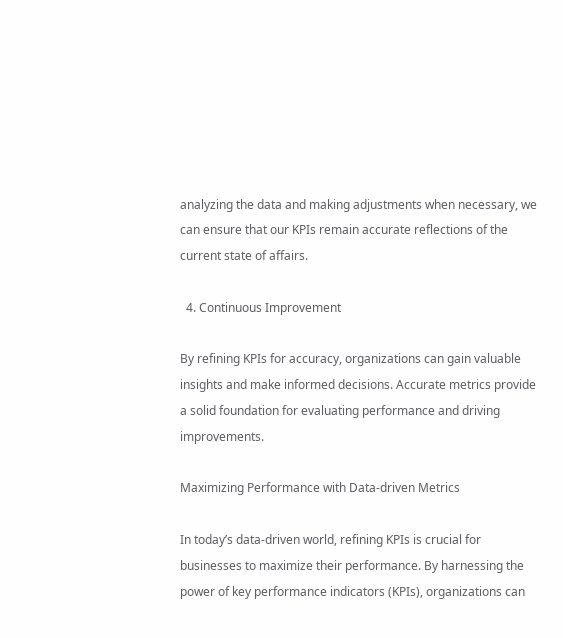analyzing the data and making adjustments when necessary, we can ensure that our KPIs remain accurate reflections of the current state of affairs.

  4. Continuous Improvement

By refining KPIs for accuracy, organizations can gain valuable insights and make informed decisions. Accurate metrics provide a solid foundation for evaluating performance and driving improvements.

Maximizing Performance with Data-driven Metrics

In today’s data-driven world, refining KPIs is crucial for businesses to maximize their performance. By harnessing the power of key performance indicators (KPIs), organizations can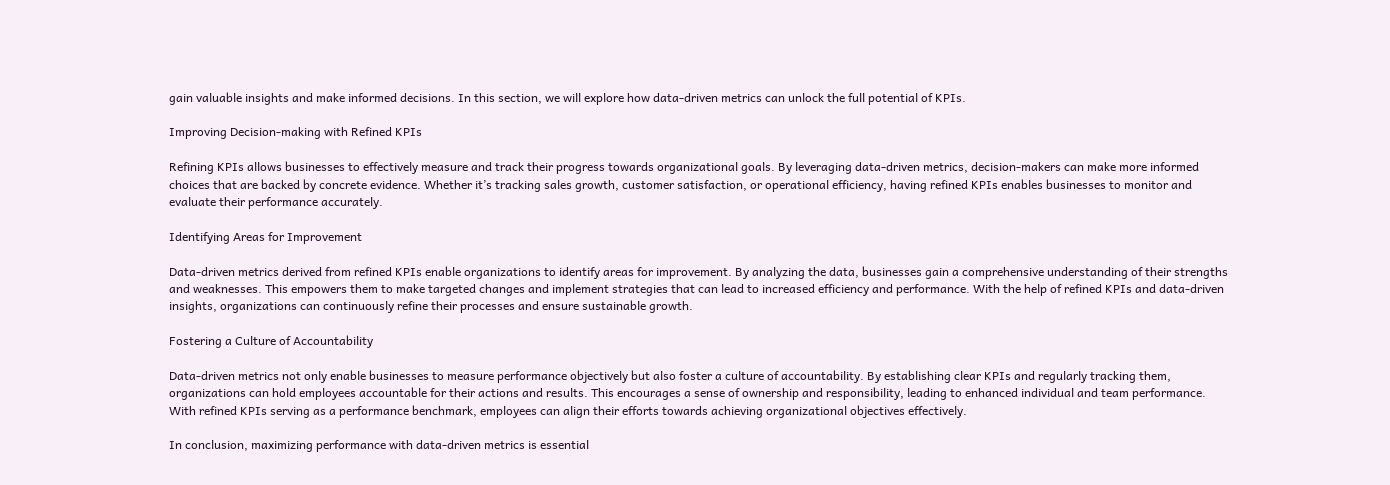gain valuable insights and make informed decisions. In this section, we will explore how data-driven metrics can unlock the full potential of KPIs.

Improving Decision-making with Refined KPIs

Refining KPIs allows businesses to effectively measure and track their progress towards organizational goals. By leveraging data-driven metrics, decision-makers can make more informed choices that are backed by concrete evidence. Whether it’s tracking sales growth, customer satisfaction, or operational efficiency, having refined KPIs enables businesses to monitor and evaluate their performance accurately.

Identifying Areas for Improvement

Data-driven metrics derived from refined KPIs enable organizations to identify areas for improvement. By analyzing the data, businesses gain a comprehensive understanding of their strengths and weaknesses. This empowers them to make targeted changes and implement strategies that can lead to increased efficiency and performance. With the help of refined KPIs and data-driven insights, organizations can continuously refine their processes and ensure sustainable growth.

Fostering a Culture of Accountability

Data-driven metrics not only enable businesses to measure performance objectively but also foster a culture of accountability. By establishing clear KPIs and regularly tracking them, organizations can hold employees accountable for their actions and results. This encourages a sense of ownership and responsibility, leading to enhanced individual and team performance. With refined KPIs serving as a performance benchmark, employees can align their efforts towards achieving organizational objectives effectively.

In conclusion, maximizing performance with data-driven metrics is essential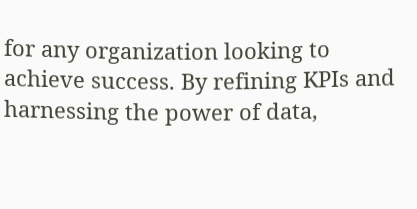for any organization looking to achieve success. By refining KPIs and harnessing the power of data,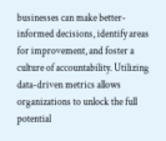businesses can make better-informed decisions, identify areas for improvement, and foster a culture of accountability. Utilizing data-driven metrics allows organizations to unlock the full potential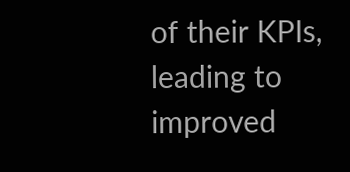of their KPIs, leading to improved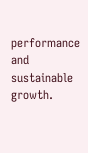performance and sustainable growth.